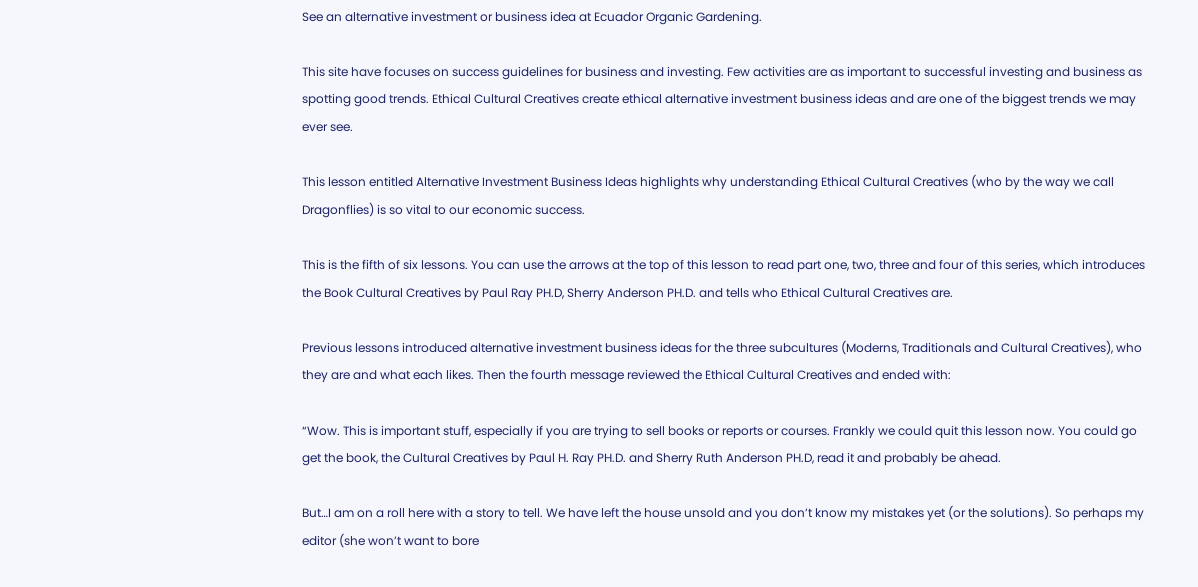See an alternative investment or business idea at Ecuador Organic Gardening.

This site have focuses on success guidelines for business and investing. Few activities are as important to successful investing and business as spotting good trends. Ethical Cultural Creatives create ethical alternative investment business ideas and are one of the biggest trends we may ever see.

This lesson entitled Alternative Investment Business Ideas highlights why understanding Ethical Cultural Creatives (who by the way we call Dragonflies) is so vital to our economic success.

This is the fifth of six lessons. You can use the arrows at the top of this lesson to read part one, two, three and four of this series, which introduces the Book Cultural Creatives by Paul Ray PH.D, Sherry Anderson PH.D. and tells who Ethical Cultural Creatives are.

Previous lessons introduced alternative investment business ideas for the three subcultures (Moderns, Traditionals and Cultural Creatives), who they are and what each likes. Then the fourth message reviewed the Ethical Cultural Creatives and ended with:

“Wow. This is important stuff, especially if you are trying to sell books or reports or courses. Frankly we could quit this lesson now. You could go get the book, the Cultural Creatives by Paul H. Ray PH.D. and Sherry Ruth Anderson PH.D, read it and probably be ahead.

But…I am on a roll here with a story to tell. We have left the house unsold and you don’t know my mistakes yet (or the solutions). So perhaps my editor (she won’t want to bore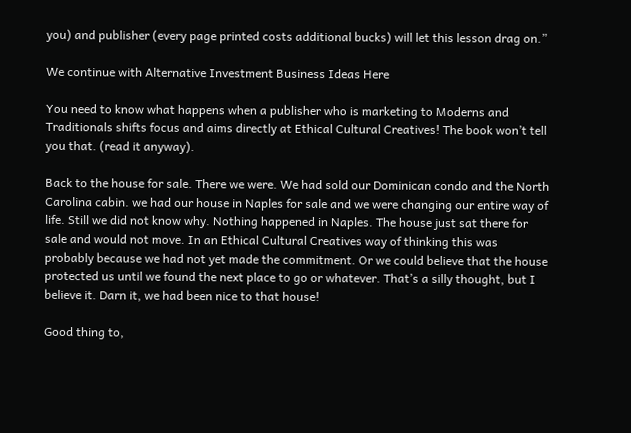you) and publisher (every page printed costs additional bucks) will let this lesson drag on.”

We continue with Alternative Investment Business Ideas Here

You need to know what happens when a publisher who is marketing to Moderns and Traditionals shifts focus and aims directly at Ethical Cultural Creatives! The book won’t tell you that. (read it anyway).

Back to the house for sale. There we were. We had sold our Dominican condo and the North Carolina cabin. we had our house in Naples for sale and we were changing our entire way of life. Still we did not know why. Nothing happened in Naples. The house just sat there for sale and would not move. In an Ethical Cultural Creatives way of thinking this was probably because we had not yet made the commitment. Or we could believe that the house protected us until we found the next place to go or whatever. That’s a silly thought, but I believe it. Darn it, we had been nice to that house!

Good thing to,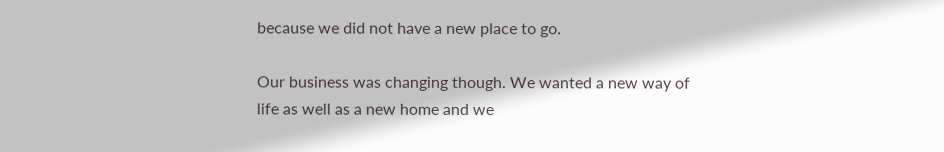because we did not have a new place to go.

Our business was changing though. We wanted a new way of life as well as a new home and we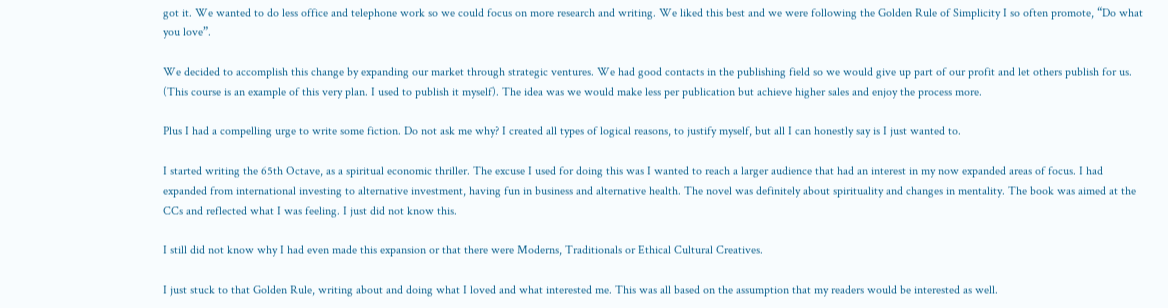got it. We wanted to do less office and telephone work so we could focus on more research and writing. We liked this best and we were following the Golden Rule of Simplicity I so often promote, “Do what you love”.

We decided to accomplish this change by expanding our market through strategic ventures. We had good contacts in the publishing field so we would give up part of our profit and let others publish for us. (This course is an example of this very plan. I used to publish it myself). The idea was we would make less per publication but achieve higher sales and enjoy the process more.

Plus I had a compelling urge to write some fiction. Do not ask me why? I created all types of logical reasons, to justify myself, but all I can honestly say is I just wanted to.

I started writing the 65th Octave, as a spiritual economic thriller. The excuse I used for doing this was I wanted to reach a larger audience that had an interest in my now expanded areas of focus. I had expanded from international investing to alternative investment, having fun in business and alternative health. The novel was definitely about spirituality and changes in mentality. The book was aimed at the CCs and reflected what I was feeling. I just did not know this.

I still did not know why I had even made this expansion or that there were Moderns, Traditionals or Ethical Cultural Creatives.

I just stuck to that Golden Rule, writing about and doing what I loved and what interested me. This was all based on the assumption that my readers would be interested as well.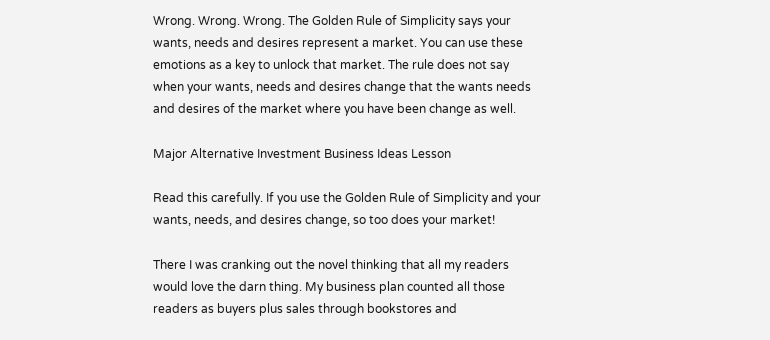Wrong. Wrong. Wrong. The Golden Rule of Simplicity says your wants, needs and desires represent a market. You can use these emotions as a key to unlock that market. The rule does not say when your wants, needs and desires change that the wants needs and desires of the market where you have been change as well.

Major Alternative Investment Business Ideas Lesson

Read this carefully. If you use the Golden Rule of Simplicity and your wants, needs, and desires change, so too does your market!

There I was cranking out the novel thinking that all my readers would love the darn thing. My business plan counted all those readers as buyers plus sales through bookstores and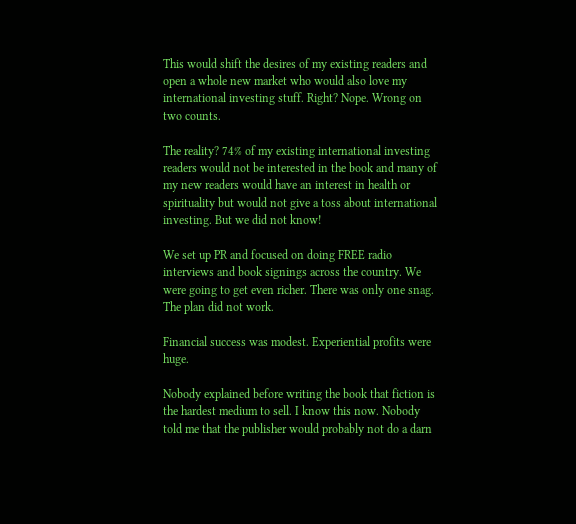This would shift the desires of my existing readers and open a whole new market who would also love my international investing stuff. Right? Nope. Wrong on two counts.

The reality? 74% of my existing international investing readers would not be interested in the book and many of my new readers would have an interest in health or spirituality but would not give a toss about international investing. But we did not know!

We set up PR and focused on doing FREE radio interviews and book signings across the country. We were going to get even richer. There was only one snag. The plan did not work.

Financial success was modest. Experiential profits were huge.

Nobody explained before writing the book that fiction is the hardest medium to sell. I know this now. Nobody told me that the publisher would probably not do a darn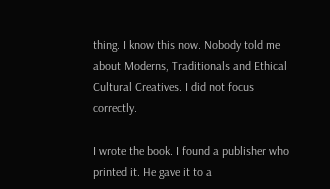thing. I know this now. Nobody told me about Moderns, Traditionals and Ethical Cultural Creatives. I did not focus correctly.

I wrote the book. I found a publisher who printed it. He gave it to a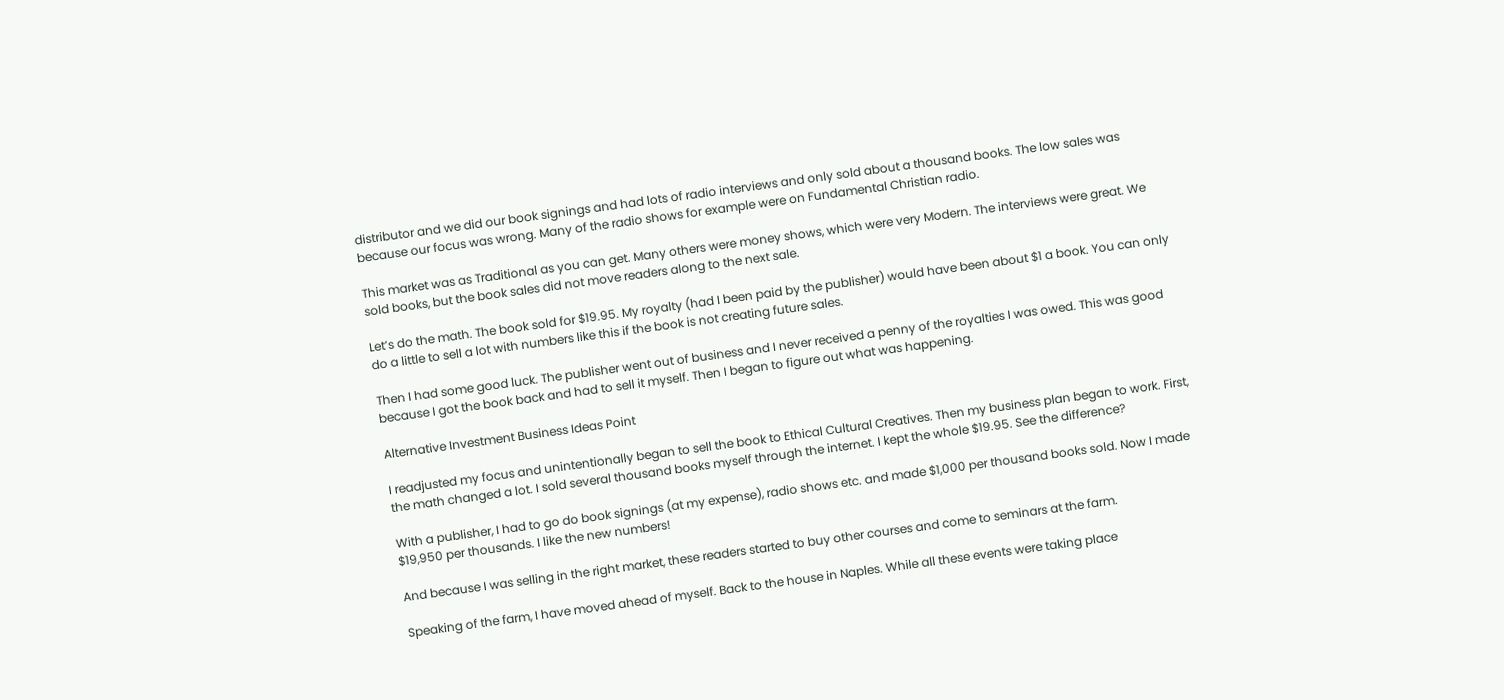distributor and we did our book signings and had lots of radio interviews and only sold about a thousand books. The low sales was because our focus was wrong. Many of the radio shows for example were on Fundamental Christian radio.

This market was as Traditional as you can get. Many others were money shows, which were very Modern. The interviews were great. We sold books, but the book sales did not move readers along to the next sale.

Let’s do the math. The book sold for $19.95. My royalty (had I been paid by the publisher) would have been about $1 a book. You can only do a little to sell a lot with numbers like this if the book is not creating future sales.

Then I had some good luck. The publisher went out of business and I never received a penny of the royalties I was owed. This was good because I got the book back and had to sell it myself. Then I began to figure out what was happening.

Alternative Investment Business Ideas Point

I readjusted my focus and unintentionally began to sell the book to Ethical Cultural Creatives. Then my business plan began to work. First, the math changed a lot. I sold several thousand books myself through the internet. I kept the whole $19.95. See the difference?

With a publisher, I had to go do book signings (at my expense), radio shows etc. and made $1,000 per thousand books sold. Now I made $19,950 per thousands. I like the new numbers!

And because I was selling in the right market, these readers started to buy other courses and come to seminars at the farm.

Speaking of the farm, I have moved ahead of myself. Back to the house in Naples. While all these events were taking place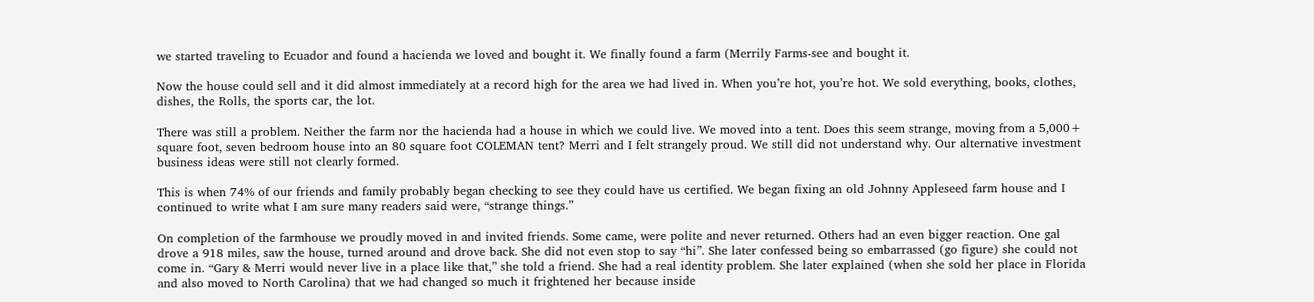we started traveling to Ecuador and found a hacienda we loved and bought it. We finally found a farm (Merrily Farms-see and bought it.

Now the house could sell and it did almost immediately at a record high for the area we had lived in. When you’re hot, you’re hot. We sold everything, books, clothes, dishes, the Rolls, the sports car, the lot.

There was still a problem. Neither the farm nor the hacienda had a house in which we could live. We moved into a tent. Does this seem strange, moving from a 5,000+ square foot, seven bedroom house into an 80 square foot COLEMAN tent? Merri and I felt strangely proud. We still did not understand why. Our alternative investment business ideas were still not clearly formed.

This is when 74% of our friends and family probably began checking to see they could have us certified. We began fixing an old Johnny Appleseed farm house and I continued to write what I am sure many readers said were, “strange things.”

On completion of the farmhouse we proudly moved in and invited friends. Some came, were polite and never returned. Others had an even bigger reaction. One gal drove a 918 miles, saw the house, turned around and drove back. She did not even stop to say “hi”. She later confessed being so embarrassed (go figure) she could not come in. “Gary & Merri would never live in a place like that,” she told a friend. She had a real identity problem. She later explained (when she sold her place in Florida and also moved to North Carolina) that we had changed so much it frightened her because inside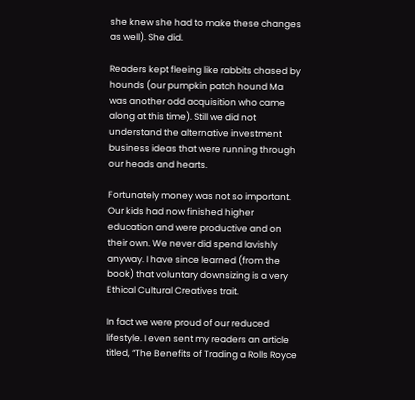she knew she had to make these changes as well). She did.

Readers kept fleeing like rabbits chased by hounds (our pumpkin patch hound Ma was another odd acquisition who came along at this time). Still we did not understand the alternative investment business ideas that were running through our heads and hearts.

Fortunately money was not so important. Our kids had now finished higher education and were productive and on their own. We never did spend lavishly anyway. I have since learned (from the book) that voluntary downsizing is a very Ethical Cultural Creatives trait.

In fact we were proud of our reduced lifestyle. I even sent my readers an article titled, “The Benefits of Trading a Rolls Royce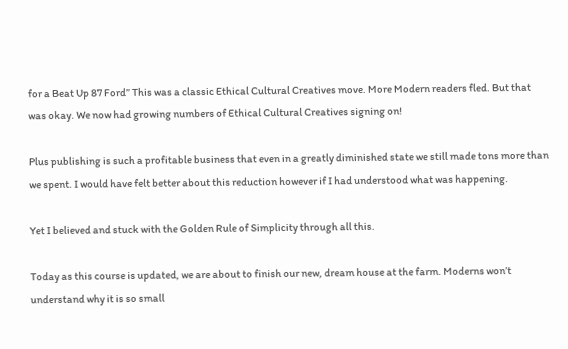for a Beat Up 87 Ford” This was a classic Ethical Cultural Creatives move. More Modern readers fled. But that was okay. We now had growing numbers of Ethical Cultural Creatives signing on!

Plus publishing is such a profitable business that even in a greatly diminished state we still made tons more than we spent. I would have felt better about this reduction however if I had understood what was happening.

Yet I believed and stuck with the Golden Rule of Simplicity through all this.

Today as this course is updated, we are about to finish our new, dream house at the farm. Moderns won’t understand why it is so small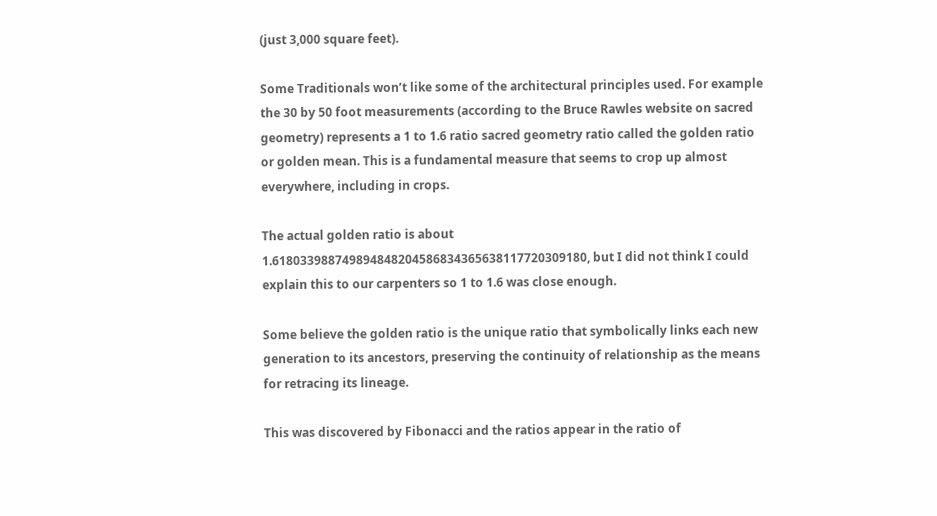(just 3,000 square feet).

Some Traditionals won’t like some of the architectural principles used. For example the 30 by 50 foot measurements (according to the Bruce Rawles website on sacred geometry) represents a 1 to 1.6 ratio sacred geometry ratio called the golden ratio or golden mean. This is a fundamental measure that seems to crop up almost everywhere, including in crops.

The actual golden ratio is about 1.618033988749894848204586834365638117720309180, but I did not think I could explain this to our carpenters so 1 to 1.6 was close enough.

Some believe the golden ratio is the unique ratio that symbolically links each new generation to its ancestors, preserving the continuity of relationship as the means for retracing its lineage.

This was discovered by Fibonacci and the ratios appear in the ratio of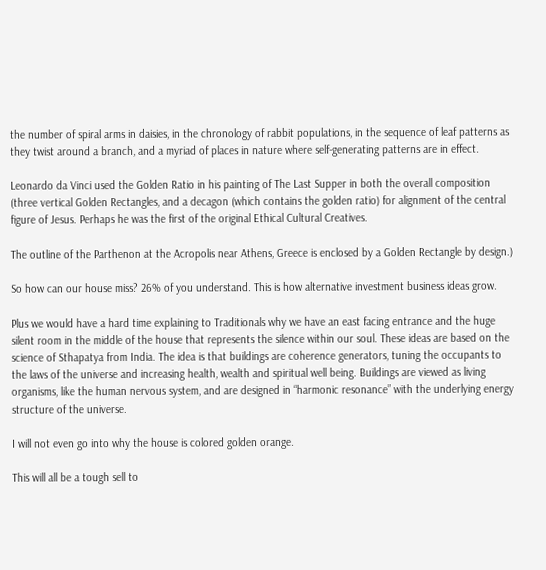the number of spiral arms in daisies, in the chronology of rabbit populations, in the sequence of leaf patterns as they twist around a branch, and a myriad of places in nature where self-generating patterns are in effect.

Leonardo da Vinci used the Golden Ratio in his painting of The Last Supper in both the overall composition (three vertical Golden Rectangles, and a decagon (which contains the golden ratio) for alignment of the central figure of Jesus. Perhaps he was the first of the original Ethical Cultural Creatives.

The outline of the Parthenon at the Acropolis near Athens, Greece is enclosed by a Golden Rectangle by design.)

So how can our house miss? 26% of you understand. This is how alternative investment business ideas grow.

Plus we would have a hard time explaining to Traditionals why we have an east facing entrance and the huge silent room in the middle of the house that represents the silence within our soul. These ideas are based on the science of Sthapatya from India. The idea is that buildings are coherence generators, tuning the occupants to the laws of the universe and increasing health, wealth and spiritual well being. Buildings are viewed as living organisms, like the human nervous system, and are designed in “harmonic resonance” with the underlying energy structure of the universe.

I will not even go into why the house is colored golden orange.

This will all be a tough sell to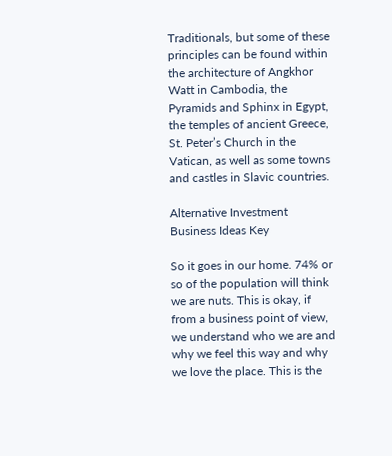Traditionals, but some of these principles can be found within the architecture of Angkhor Watt in Cambodia, the Pyramids and Sphinx in Egypt, the temples of ancient Greece, St. Peter’s Church in the Vatican, as well as some towns and castles in Slavic countries.

Alternative Investment Business Ideas Key

So it goes in our home. 74% or so of the population will think we are nuts. This is okay, if from a business point of view, we understand who we are and why we feel this way and why we love the place. This is the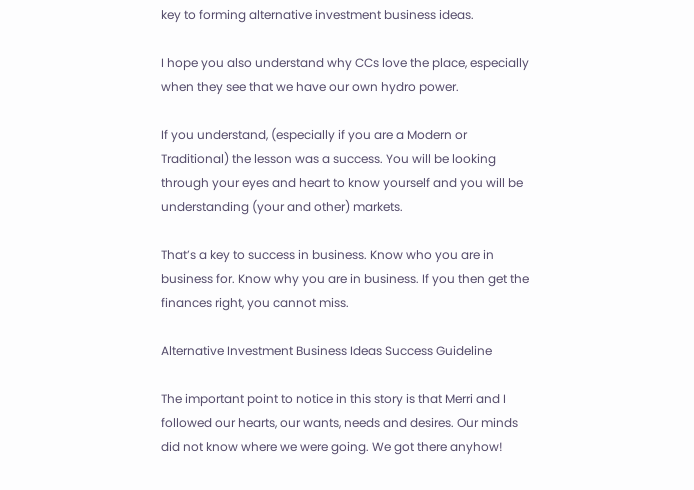key to forming alternative investment business ideas.

I hope you also understand why CCs love the place, especially when they see that we have our own hydro power.

If you understand, (especially if you are a Modern or Traditional) the lesson was a success. You will be looking through your eyes and heart to know yourself and you will be understanding (your and other) markets.

That’s a key to success in business. Know who you are in business for. Know why you are in business. If you then get the finances right, you cannot miss.

Alternative Investment Business Ideas Success Guideline

The important point to notice in this story is that Merri and I followed our hearts, our wants, needs and desires. Our minds did not know where we were going. We got there anyhow!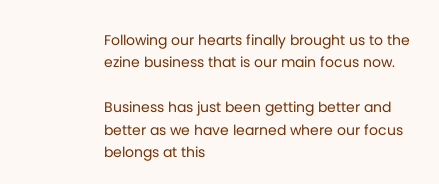Following our hearts finally brought us to the ezine business that is our main focus now.

Business has just been getting better and better as we have learned where our focus belongs at this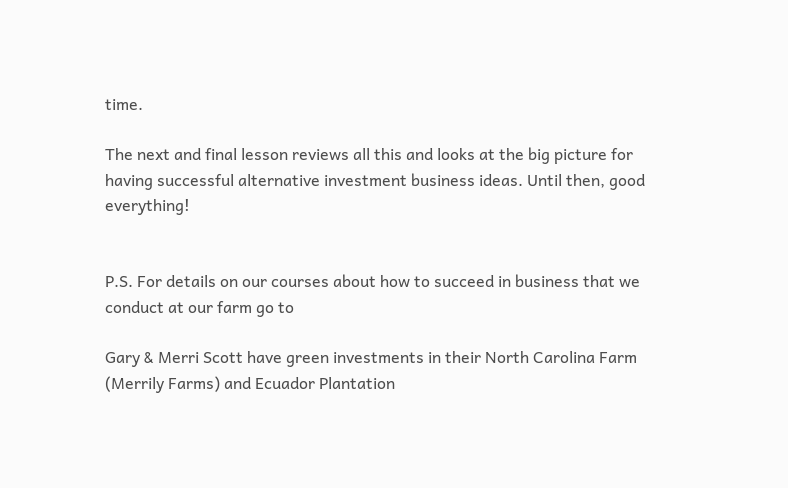time.

The next and final lesson reviews all this and looks at the big picture for having successful alternative investment business ideas. Until then, good everything!


P.S. For details on our courses about how to succeed in business that we conduct at our farm go to

Gary & Merri Scott have green investments in their North Carolina Farm (Merrily Farms) and Ecuador Plantation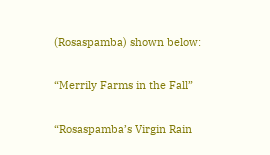(Rosaspamba) shown below:

“Merrily Farms in the Fall”

“Rosaspamba’s Virgin Rain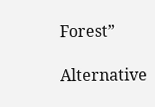Forest”

Alternative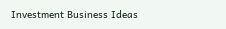Investment Business Ideas